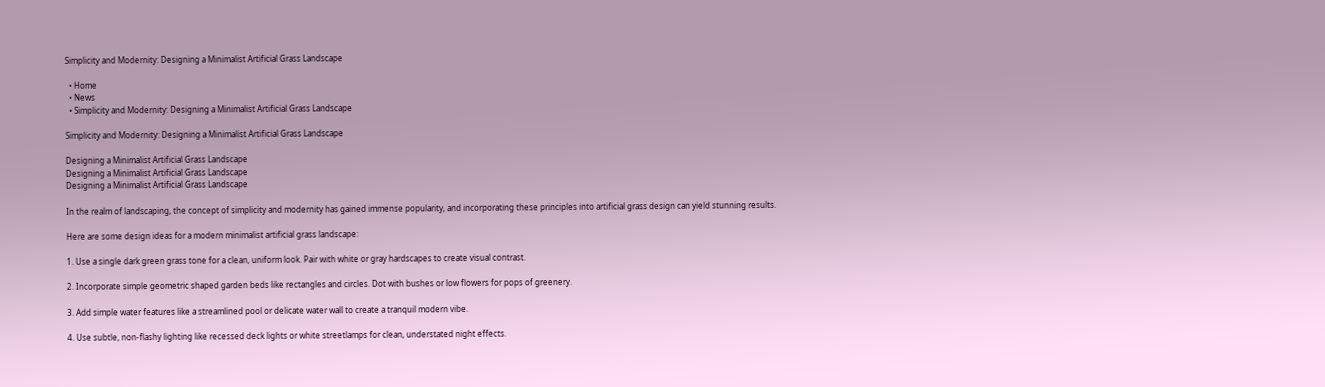Simplicity and Modernity: Designing a Minimalist Artificial Grass Landscape

  • Home
  • News
  • Simplicity and Modernity: Designing a Minimalist Artificial Grass Landscape

Simplicity and Modernity: Designing a Minimalist Artificial Grass Landscape

Designing a Minimalist Artificial Grass Landscape
Designing a Minimalist Artificial Grass Landscape
Designing a Minimalist Artificial Grass Landscape

In the realm of landscaping, the concept of simplicity and modernity has gained immense popularity, and incorporating these principles into artificial grass design can yield stunning results.

Here are some design ideas for a modern minimalist artificial grass landscape:

1. Use a single dark green grass tone for a clean, uniform look. Pair with white or gray hardscapes to create visual contrast.

2. Incorporate simple geometric shaped garden beds like rectangles and circles. Dot with bushes or low flowers for pops of greenery.

3. Add simple water features like a streamlined pool or delicate water wall to create a tranquil modern vibe.

4. Use subtle, non-flashy lighting like recessed deck lights or white streetlamps for clean, understated night effects.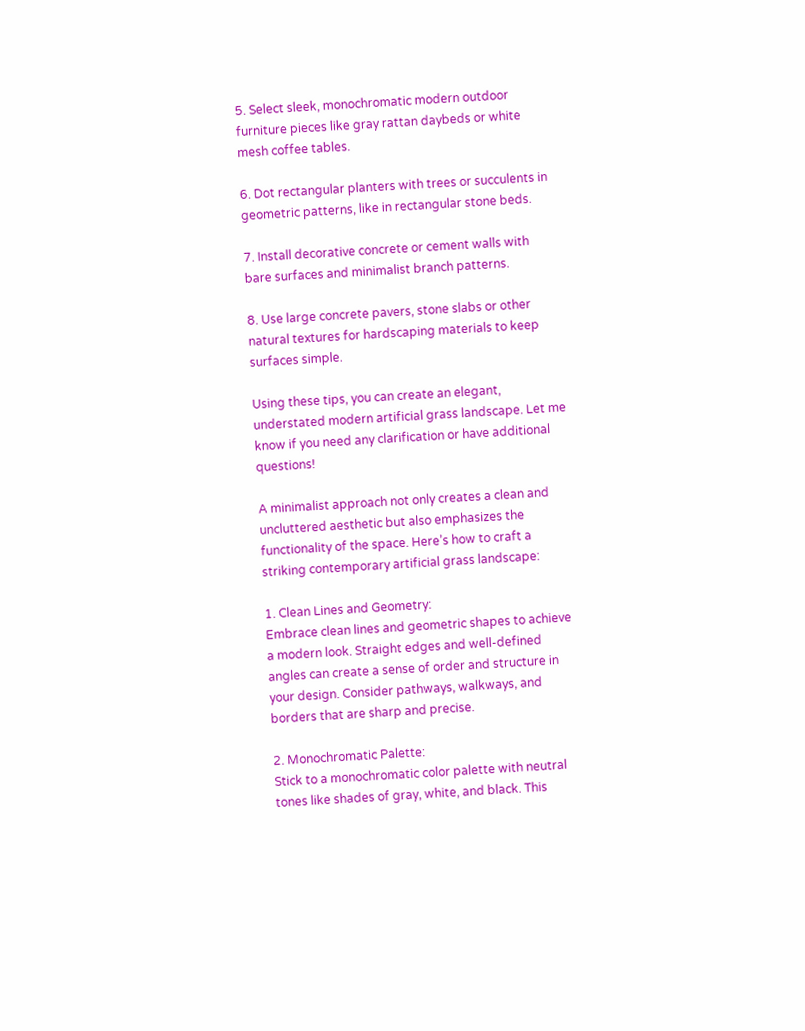5. Select sleek, monochromatic modern outdoor furniture pieces like gray rattan daybeds or white mesh coffee tables.

6. Dot rectangular planters with trees or succulents in geometric patterns, like in rectangular stone beds.

7. Install decorative concrete or cement walls with bare surfaces and minimalist branch patterns.

8. Use large concrete pavers, stone slabs or other natural textures for hardscaping materials to keep surfaces simple.

Using these tips, you can create an elegant, understated modern artificial grass landscape. Let me know if you need any clarification or have additional questions!

A minimalist approach not only creates a clean and uncluttered aesthetic but also emphasizes the functionality of the space. Here’s how to craft a striking contemporary artificial grass landscape:

1. Clean Lines and Geometry:
Embrace clean lines and geometric shapes to achieve a modern look. Straight edges and well-defined angles can create a sense of order and structure in your design. Consider pathways, walkways, and borders that are sharp and precise.

2. Monochromatic Palette:
Stick to a monochromatic color palette with neutral tones like shades of gray, white, and black. This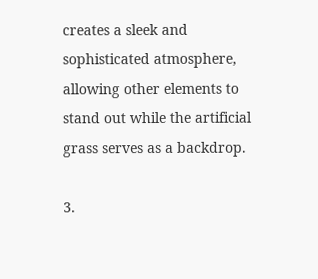creates a sleek and sophisticated atmosphere, allowing other elements to stand out while the artificial grass serves as a backdrop.

3.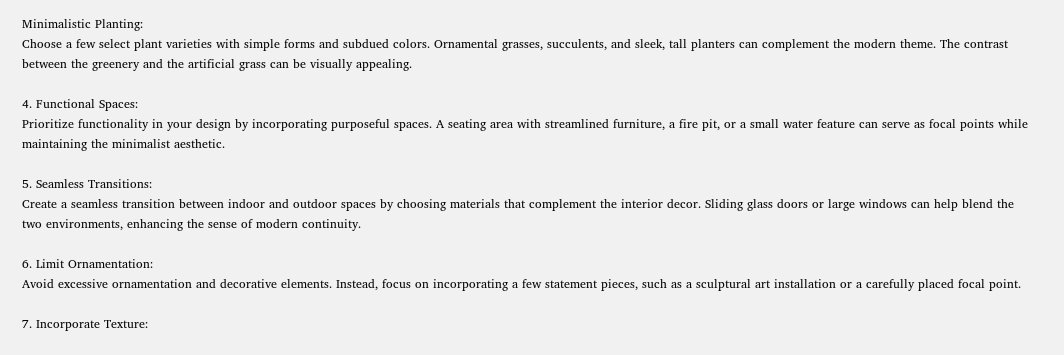Minimalistic Planting:
Choose a few select plant varieties with simple forms and subdued colors. Ornamental grasses, succulents, and sleek, tall planters can complement the modern theme. The contrast between the greenery and the artificial grass can be visually appealing.

4. Functional Spaces:
Prioritize functionality in your design by incorporating purposeful spaces. A seating area with streamlined furniture, a fire pit, or a small water feature can serve as focal points while maintaining the minimalist aesthetic.

5. Seamless Transitions:
Create a seamless transition between indoor and outdoor spaces by choosing materials that complement the interior decor. Sliding glass doors or large windows can help blend the two environments, enhancing the sense of modern continuity.

6. Limit Ornamentation:
Avoid excessive ornamentation and decorative elements. Instead, focus on incorporating a few statement pieces, such as a sculptural art installation or a carefully placed focal point.

7. Incorporate Texture: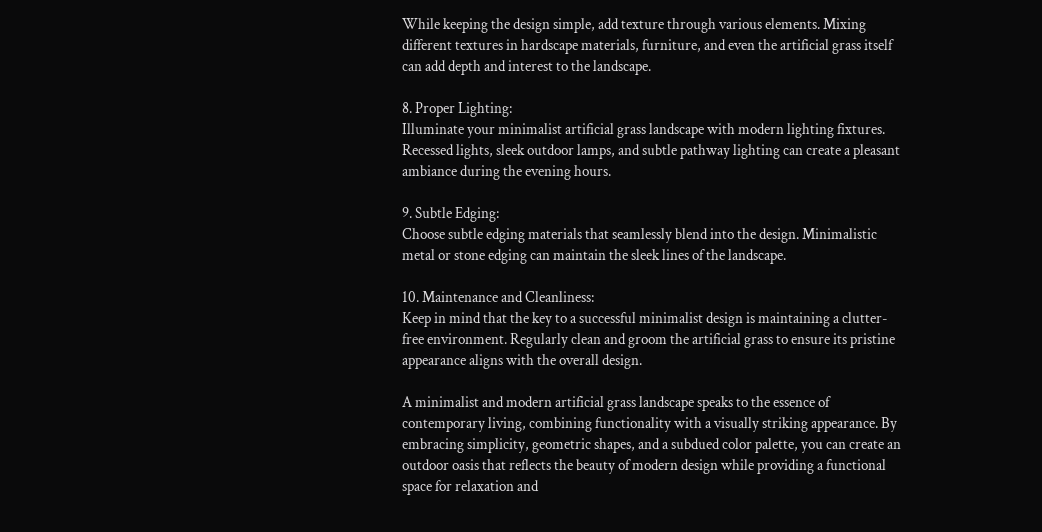While keeping the design simple, add texture through various elements. Mixing different textures in hardscape materials, furniture, and even the artificial grass itself can add depth and interest to the landscape.

8. Proper Lighting:
Illuminate your minimalist artificial grass landscape with modern lighting fixtures. Recessed lights, sleek outdoor lamps, and subtle pathway lighting can create a pleasant ambiance during the evening hours.

9. Subtle Edging:
Choose subtle edging materials that seamlessly blend into the design. Minimalistic metal or stone edging can maintain the sleek lines of the landscape.

10. Maintenance and Cleanliness:
Keep in mind that the key to a successful minimalist design is maintaining a clutter-free environment. Regularly clean and groom the artificial grass to ensure its pristine appearance aligns with the overall design.

A minimalist and modern artificial grass landscape speaks to the essence of contemporary living, combining functionality with a visually striking appearance. By embracing simplicity, geometric shapes, and a subdued color palette, you can create an outdoor oasis that reflects the beauty of modern design while providing a functional space for relaxation and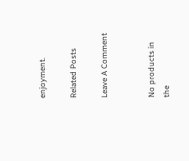enjoyment.

Related Posts

Leave A Comment


No products in the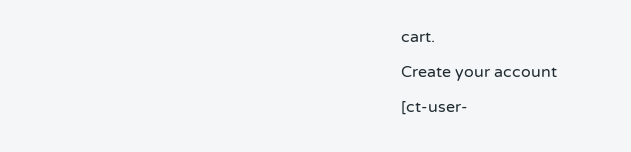cart.

Create your account

[ct-user-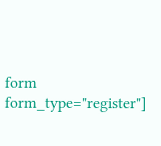form form_type="register"]